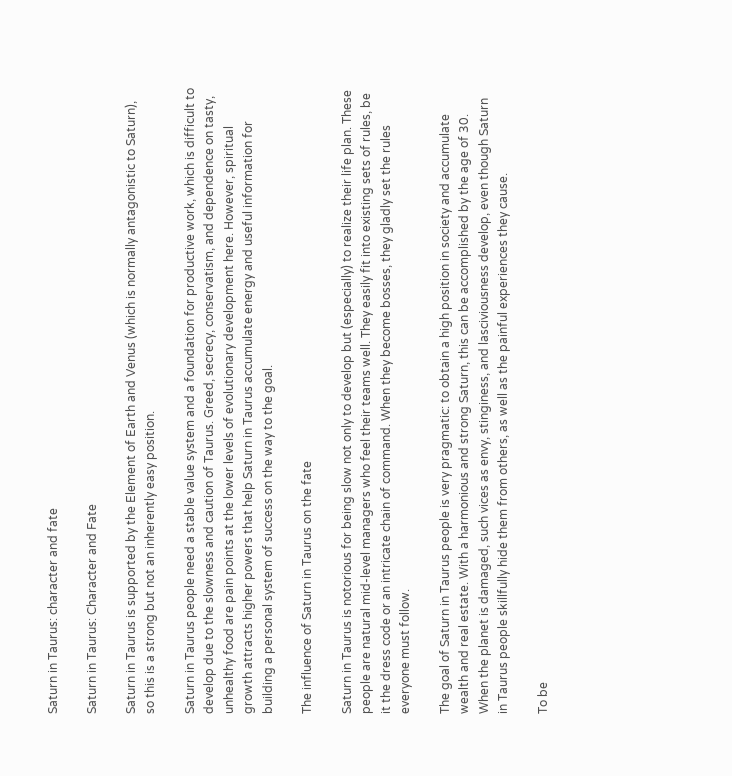Saturn in Taurus: character and fate

Saturn in Taurus: Character and Fate

Saturn in Taurus is supported by the Element of Earth and Venus (which is normally antagonistic to Saturn), so this is a strong but not an inherently easy position.

Saturn in Taurus people need a stable value system and a foundation for productive work, which is difficult to develop due to the slowness and caution of Taurus. Greed, secrecy, conservatism, and dependence on tasty, unhealthy food are pain points at the lower levels of evolutionary development here. However, spiritual growth attracts higher powers that help Saturn in Taurus accumulate energy and useful information for building a personal system of success on the way to the goal.

The influence of Saturn in Taurus on the fate

Saturn in Taurus is notorious for being slow not only to develop but (especially) to realize their life plan. These people are natural mid-level managers who feel their teams well. They easily fit into existing sets of rules, be it the dress code or an intricate chain of command. When they become bosses, they gladly set the rules everyone must follow.

The goal of Saturn in Taurus people is very pragmatic: to obtain a high position in society and accumulate wealth and real estate. With a harmonious and strong Saturn, this can be accomplished by the age of 30. When the planet is damaged, such vices as envy, stinginess, and lasciviousness develop, even though Saturn in Taurus people skillfully hide them from others, as well as the painful experiences they cause.

To be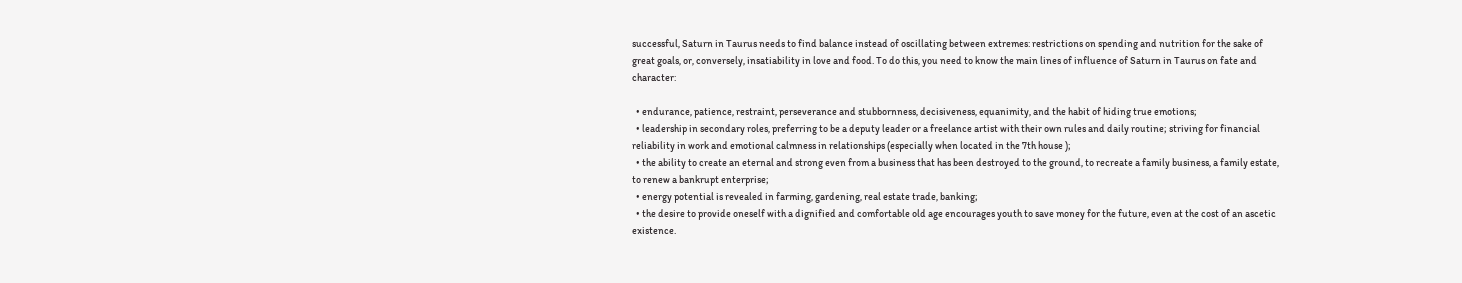successful, Saturn in Taurus needs to find balance instead of oscillating between extremes: restrictions on spending and nutrition for the sake of great goals, or, conversely, insatiability in love and food. To do this, you need to know the main lines of influence of Saturn in Taurus on fate and character:

  • endurance, patience, restraint, perseverance and stubbornness, decisiveness, equanimity, and the habit of hiding true emotions;
  • leadership in secondary roles, preferring to be a deputy leader or a freelance artist with their own rules and daily routine; striving for financial reliability in work and emotional calmness in relationships (especially when located in the 7th house );
  • the ability to create an eternal and strong even from a business that has been destroyed to the ground, to recreate a family business, a family estate, to renew a bankrupt enterprise;
  • energy potential is revealed in farming, gardening, real estate trade, banking;
  • the desire to provide oneself with a dignified and comfortable old age encourages youth to save money for the future, even at the cost of an ascetic existence.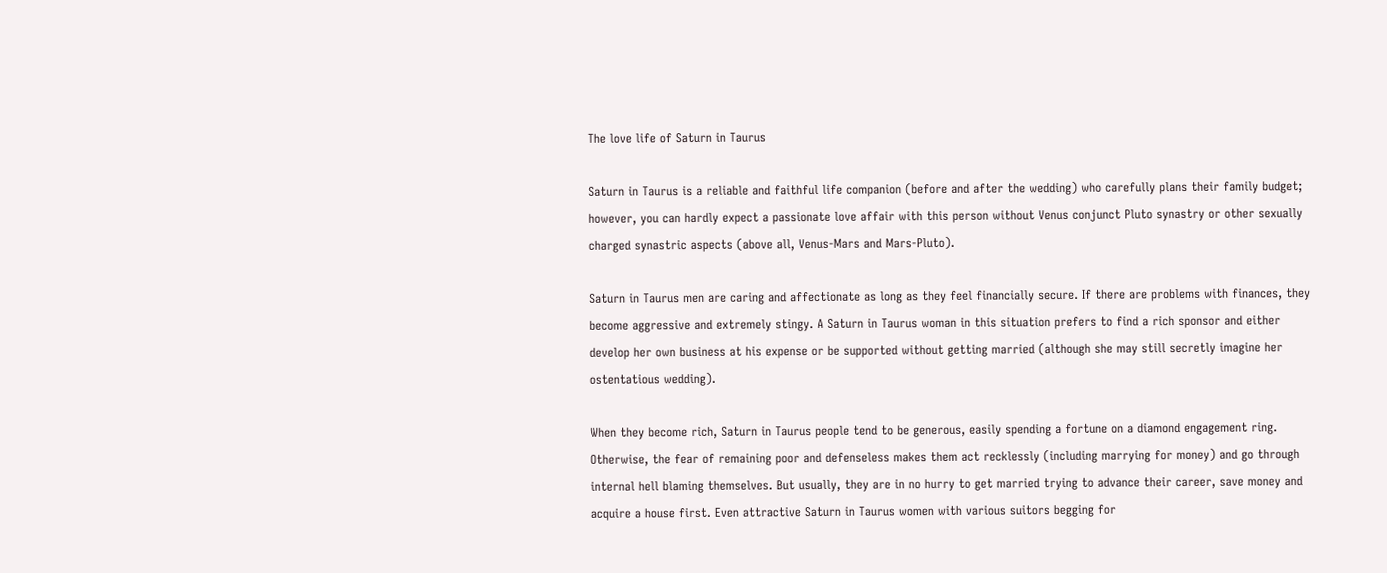The love life of Saturn in Taurus

Saturn in Taurus is a reliable and faithful life companion (before and after the wedding) who carefully plans their family budget; however, you can hardly expect a passionate love affair with this person without Venus conjunct Pluto synastry or other sexually charged synastric aspects (above all, Venus-Mars and Mars-Pluto).

Saturn in Taurus men are caring and affectionate as long as they feel financially secure. If there are problems with finances, they become aggressive and extremely stingy. A Saturn in Taurus woman in this situation prefers to find a rich sponsor and either develop her own business at his expense or be supported without getting married (although she may still secretly imagine her ostentatious wedding).

When they become rich, Saturn in Taurus people tend to be generous, easily spending a fortune on a diamond engagement ring. Otherwise, the fear of remaining poor and defenseless makes them act recklessly (including marrying for money) and go through internal hell blaming themselves. But usually, they are in no hurry to get married trying to advance their career, save money and acquire a house first. Even attractive Saturn in Taurus women with various suitors begging for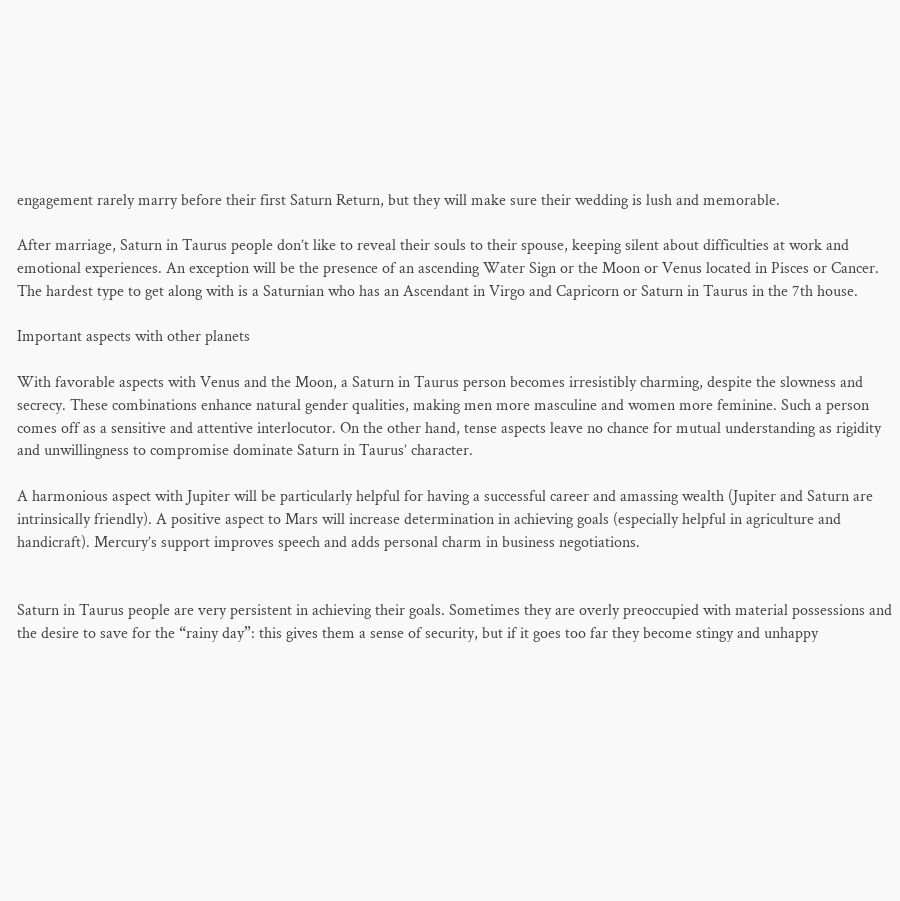engagement rarely marry before their first Saturn Return, but they will make sure their wedding is lush and memorable.

After marriage, Saturn in Taurus people don’t like to reveal their souls to their spouse, keeping silent about difficulties at work and emotional experiences. An exception will be the presence of an ascending Water Sign or the Moon or Venus located in Pisces or Cancer. The hardest type to get along with is a Saturnian who has an Ascendant in Virgo and Capricorn or Saturn in Taurus in the 7th house.

Important aspects with other planets

With favorable aspects with Venus and the Moon, a Saturn in Taurus person becomes irresistibly charming, despite the slowness and secrecy. These combinations enhance natural gender qualities, making men more masculine and women more feminine. Such a person comes off as a sensitive and attentive interlocutor. On the other hand, tense aspects leave no chance for mutual understanding as rigidity and unwillingness to compromise dominate Saturn in Taurus’ character.

A harmonious aspect with Jupiter will be particularly helpful for having a successful career and amassing wealth (Jupiter and Saturn are intrinsically friendly). A positive aspect to Mars will increase determination in achieving goals (especially helpful in agriculture and handicraft). Mercury’s support improves speech and adds personal charm in business negotiations.


Saturn in Taurus people are very persistent in achieving their goals. Sometimes they are overly preoccupied with material possessions and the desire to save for the “rainy day”: this gives them a sense of security, but if it goes too far they become stingy and unhappy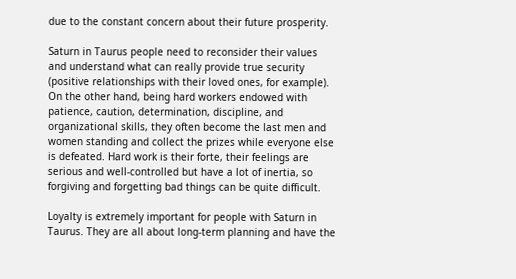due to the constant concern about their future prosperity.

Saturn in Taurus people need to reconsider their values and understand what can really provide true security (positive relationships with their loved ones, for example). On the other hand, being hard workers endowed with patience, caution, determination, discipline, and organizational skills, they often become the last men and women standing and collect the prizes while everyone else is defeated. Hard work is their forte, their feelings are serious and well-controlled but have a lot of inertia, so forgiving and forgetting bad things can be quite difficult.

Loyalty is extremely important for people with Saturn in Taurus. They are all about long-term planning and have the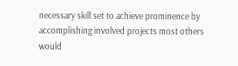necessary skill set to achieve prominence by accomplishing involved projects most others would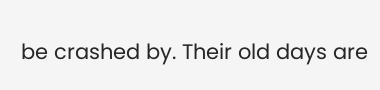be crashed by. Their old days are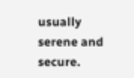usually serene and secure.